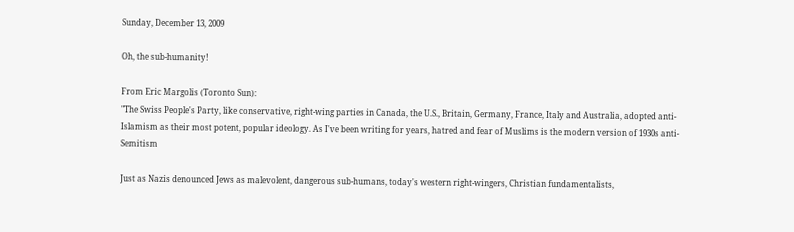Sunday, December 13, 2009

Oh, the sub-humanity!

From Eric Margolis (Toronto Sun):
"The Swiss People's Party, like conservative, right-wing parties in Canada, the U.S., Britain, Germany, France, Italy and Australia, adopted anti-Islamism as their most potent, popular ideology. As I've been writing for years, hatred and fear of Muslims is the modern version of 1930s anti-Semitism

Just as Nazis denounced Jews as malevolent, dangerous sub-humans, today's western right-wingers, Christian fundamentalists,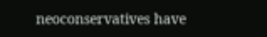neoconservatives have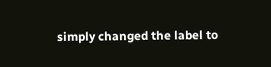simply changed the label to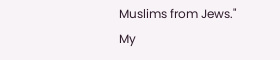Muslims from Jews."
My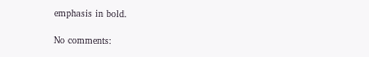emphasis in bold.

No comments: